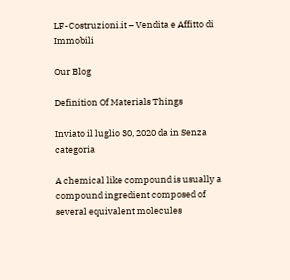LF-Costruzioni.it – Vendita e Affitto di Immobili

Our Blog

Definition Of Materials Things

Inviato il luglio 30, 2020 da in Senza categoria

A chemical like compound is usually a compound ingredient composed of several equivalent molecules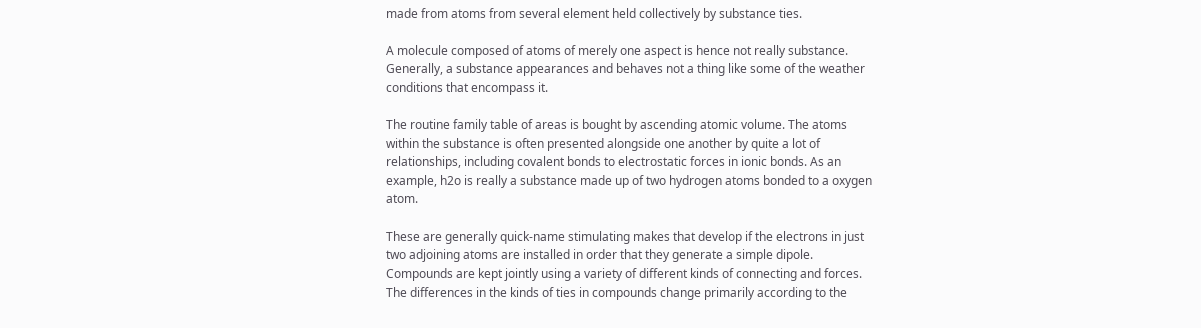made from atoms from several element held collectively by substance ties.

A molecule composed of atoms of merely one aspect is hence not really substance. Generally, a substance appearances and behaves not a thing like some of the weather conditions that encompass it.

The routine family table of areas is bought by ascending atomic volume. The atoms within the substance is often presented alongside one another by quite a lot of relationships, including covalent bonds to electrostatic forces in ionic bonds. As an example, h2o is really a substance made up of two hydrogen atoms bonded to a oxygen atom.

These are generally quick-name stimulating makes that develop if the electrons in just two adjoining atoms are installed in order that they generate a simple dipole. Compounds are kept jointly using a variety of different kinds of connecting and forces. The differences in the kinds of ties in compounds change primarily according to the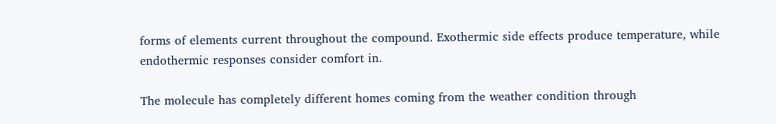forms of elements current throughout the compound. Exothermic side effects produce temperature, while endothermic responses consider comfort in.

The molecule has completely different homes coming from the weather condition through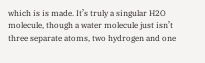which is is made. It’s truly a singular H2O molecule, though a water molecule just isn’t three separate atoms, two hydrogen and one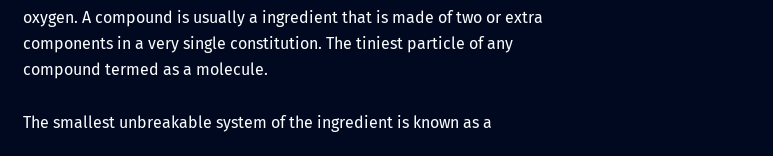oxygen. A compound is usually a ingredient that is made of two or extra components in a very single constitution. The tiniest particle of any compound termed as a molecule.

The smallest unbreakable system of the ingredient is known as a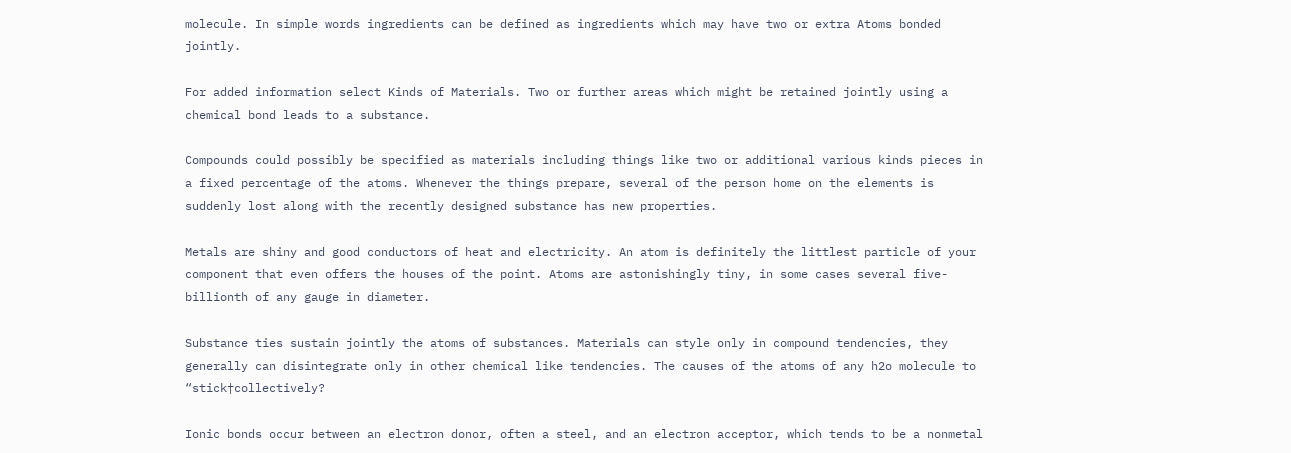molecule. In simple words ingredients can be defined as ingredients which may have two or extra Atoms bonded jointly.

For added information select Kinds of Materials. Two or further areas which might be retained jointly using a chemical bond leads to a substance.

Compounds could possibly be specified as materials including things like two or additional various kinds pieces in a fixed percentage of the atoms. Whenever the things prepare, several of the person home on the elements is suddenly lost along with the recently designed substance has new properties.

Metals are shiny and good conductors of heat and electricity. An atom is definitely the littlest particle of your component that even offers the houses of the point. Atoms are astonishingly tiny, in some cases several five-billionth of any gauge in diameter.

Substance ties sustain jointly the atoms of substances. Materials can style only in compound tendencies, they generally can disintegrate only in other chemical like tendencies. The causes of the atoms of any h2o molecule to “stick†collectively?

Ionic bonds occur between an electron donor, often a steel, and an electron acceptor, which tends to be a nonmetal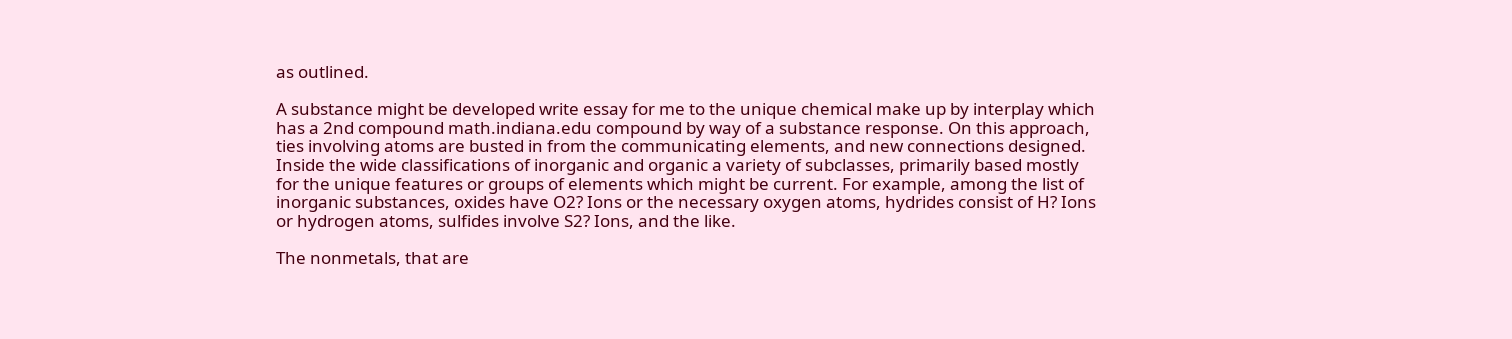as outlined.

A substance might be developed write essay for me to the unique chemical make up by interplay which has a 2nd compound math.indiana.edu compound by way of a substance response. On this approach, ties involving atoms are busted in from the communicating elements, and new connections designed. Inside the wide classifications of inorganic and organic a variety of subclasses, primarily based mostly for the unique features or groups of elements which might be current. For example, among the list of inorganic substances, oxides have O2? Ions or the necessary oxygen atoms, hydrides consist of H? Ions or hydrogen atoms, sulfides involve S2? Ions, and the like.

The nonmetals, that are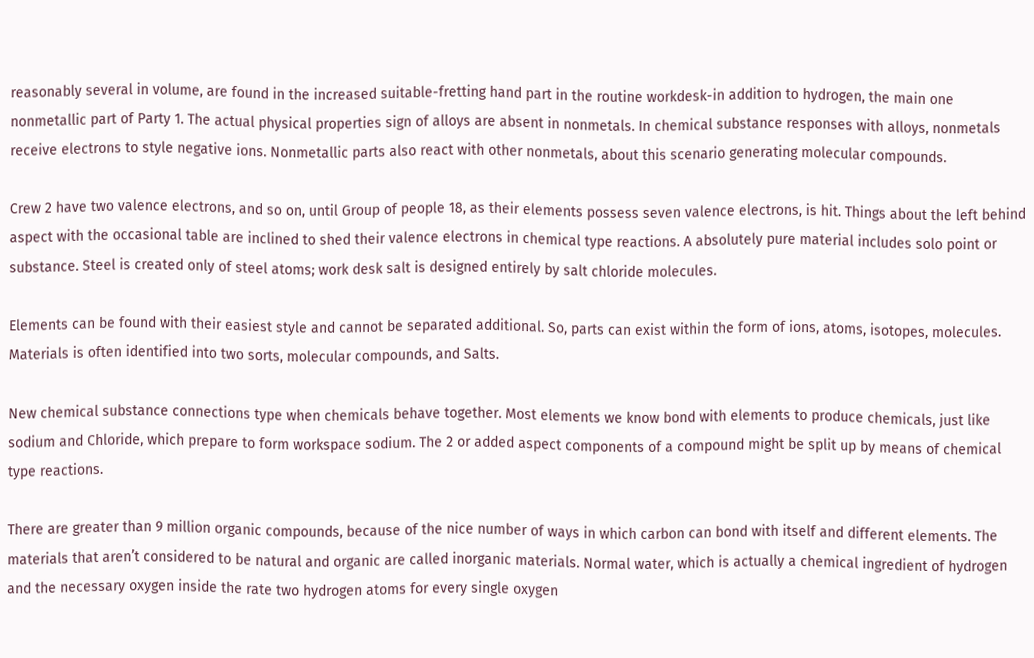reasonably several in volume, are found in the increased suitable-fretting hand part in the routine workdesk-in addition to hydrogen, the main one nonmetallic part of Party 1. The actual physical properties sign of alloys are absent in nonmetals. In chemical substance responses with alloys, nonmetals receive electrons to style negative ions. Nonmetallic parts also react with other nonmetals, about this scenario generating molecular compounds.

Crew 2 have two valence electrons, and so on, until Group of people 18, as their elements possess seven valence electrons, is hit. Things about the left behind aspect with the occasional table are inclined to shed their valence electrons in chemical type reactions. A absolutely pure material includes solo point or substance. Steel is created only of steel atoms; work desk salt is designed entirely by salt chloride molecules.

Elements can be found with their easiest style and cannot be separated additional. So, parts can exist within the form of ions, atoms, isotopes, molecules. Materials is often identified into two sorts, molecular compounds, and Salts.

New chemical substance connections type when chemicals behave together. Most elements we know bond with elements to produce chemicals, just like sodium and Chloride, which prepare to form workspace sodium. The 2 or added aspect components of a compound might be split up by means of chemical type reactions.

There are greater than 9 million organic compounds, because of the nice number of ways in which carbon can bond with itself and different elements. The materials that aren’t considered to be natural and organic are called inorganic materials. Normal water, which is actually a chemical ingredient of hydrogen and the necessary oxygen inside the rate two hydrogen atoms for every single oxygen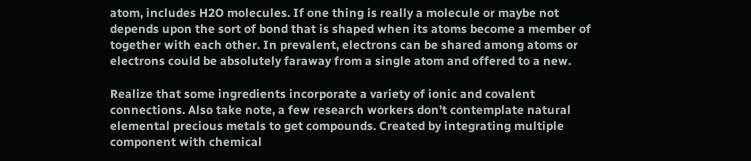atom, includes H2O molecules. If one thing is really a molecule or maybe not depends upon the sort of bond that is shaped when its atoms become a member of together with each other. In prevalent, electrons can be shared among atoms or electrons could be absolutely faraway from a single atom and offered to a new.

Realize that some ingredients incorporate a variety of ionic and covalent connections. Also take note, a few research workers don’t contemplate natural elemental precious metals to get compounds. Created by integrating multiple component with chemical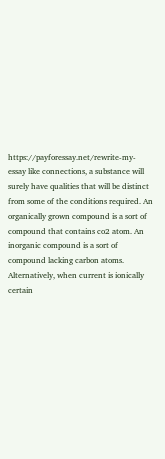https://payforessay.net/rewrite-my-essay like connections, a substance will surely have qualities that will be distinct from some of the conditions required. An organically grown compound is a sort of compound that contains co2 atom. An inorganic compound is a sort of compound lacking carbon atoms. Alternatively, when current is ionically certain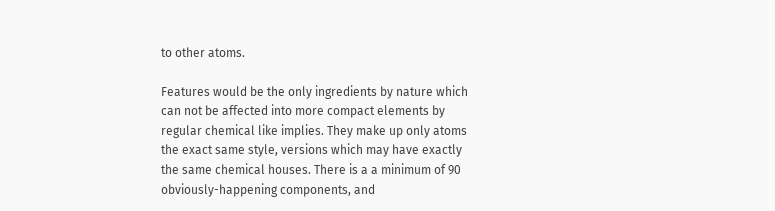to other atoms.

Features would be the only ingredients by nature which can not be affected into more compact elements by regular chemical like implies. They make up only atoms the exact same style, versions which may have exactly the same chemical houses. There is a a minimum of 90 obviously-happening components, and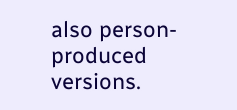also person-produced versions.